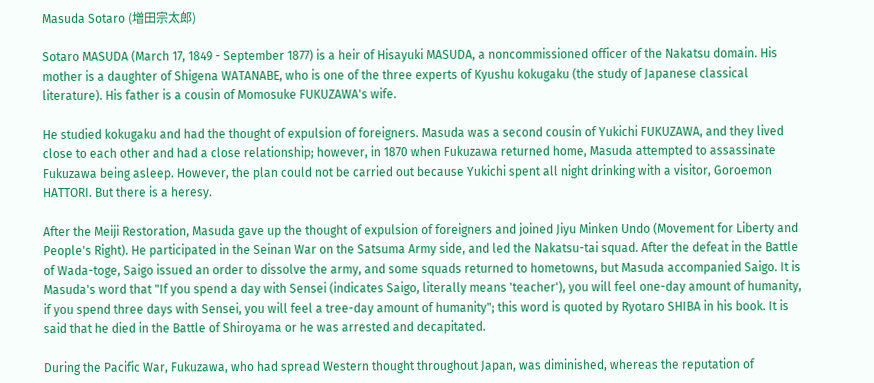Masuda Sotaro (増田宗太郎)

Sotaro MASUDA (March 17, 1849 - September 1877) is a heir of Hisayuki MASUDA, a noncommissioned officer of the Nakatsu domain. His mother is a daughter of Shigena WATANABE, who is one of the three experts of Kyushu kokugaku (the study of Japanese classical literature). His father is a cousin of Momosuke FUKUZAWA's wife.

He studied kokugaku and had the thought of expulsion of foreigners. Masuda was a second cousin of Yukichi FUKUZAWA, and they lived close to each other and had a close relationship; however, in 1870 when Fukuzawa returned home, Masuda attempted to assassinate Fukuzawa being asleep. However, the plan could not be carried out because Yukichi spent all night drinking with a visitor, Goroemon HATTORI. But there is a heresy.

After the Meiji Restoration, Masuda gave up the thought of expulsion of foreigners and joined Jiyu Minken Undo (Movement for Liberty and People's Right). He participated in the Seinan War on the Satsuma Army side, and led the Nakatsu-tai squad. After the defeat in the Battle of Wada-toge, Saigo issued an order to dissolve the army, and some squads returned to hometowns, but Masuda accompanied Saigo. It is Masuda's word that "If you spend a day with Sensei (indicates Saigo, literally means 'teacher'), you will feel one-day amount of humanity, if you spend three days with Sensei, you will feel a tree-day amount of humanity"; this word is quoted by Ryotaro SHIBA in his book. It is said that he died in the Battle of Shiroyama or he was arrested and decapitated.

During the Pacific War, Fukuzawa, who had spread Western thought throughout Japan, was diminished, whereas the reputation of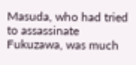Masuda, who had tried to assassinate Fukuzawa, was much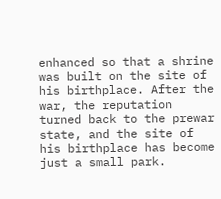enhanced so that a shrine was built on the site of his birthplace. After the war, the reputation turned back to the prewar state, and the site of his birthplace has become just a small park.